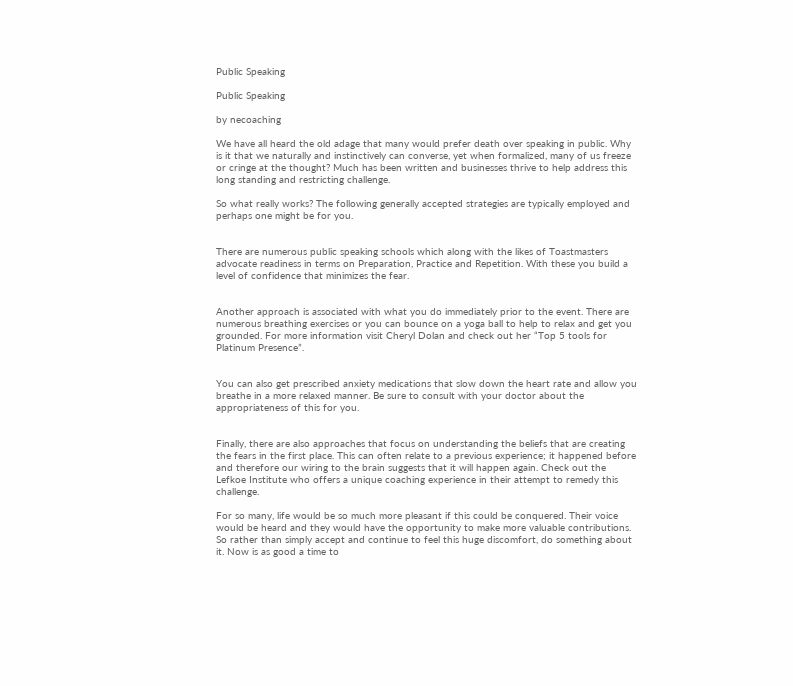Public Speaking

Public Speaking

by necoaching

We have all heard the old adage that many would prefer death over speaking in public. Why is it that we naturally and instinctively can converse, yet when formalized, many of us freeze or cringe at the thought? Much has been written and businesses thrive to help address this long standing and restricting challenge.

So what really works? The following generally accepted strategies are typically employed and perhaps one might be for you.


There are numerous public speaking schools which along with the likes of Toastmasters advocate readiness in terms on Preparation, Practice and Repetition. With these you build a level of confidence that minimizes the fear.


Another approach is associated with what you do immediately prior to the event. There are numerous breathing exercises or you can bounce on a yoga ball to help to relax and get you grounded. For more information visit Cheryl Dolan and check out her “Top 5 tools for Platinum Presence”.


You can also get prescribed anxiety medications that slow down the heart rate and allow you breathe in a more relaxed manner. Be sure to consult with your doctor about the appropriateness of this for you.


Finally, there are also approaches that focus on understanding the beliefs that are creating the fears in the first place. This can often relate to a previous experience; it happened before and therefore our wiring to the brain suggests that it will happen again. Check out the Lefkoe Institute who offers a unique coaching experience in their attempt to remedy this challenge.

For so many, life would be so much more pleasant if this could be conquered. Their voice would be heard and they would have the opportunity to make more valuable contributions. So rather than simply accept and continue to feel this huge discomfort, do something about it. Now is as good a time to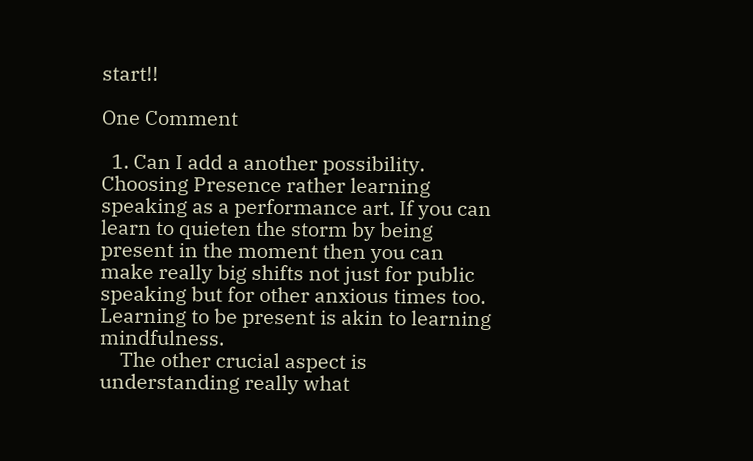start!!

One Comment

  1. Can I add a another possibility. Choosing Presence rather learning speaking as a performance art. If you can learn to quieten the storm by being present in the moment then you can make really big shifts not just for public speaking but for other anxious times too. Learning to be present is akin to learning mindfulness.
    The other crucial aspect is understanding really what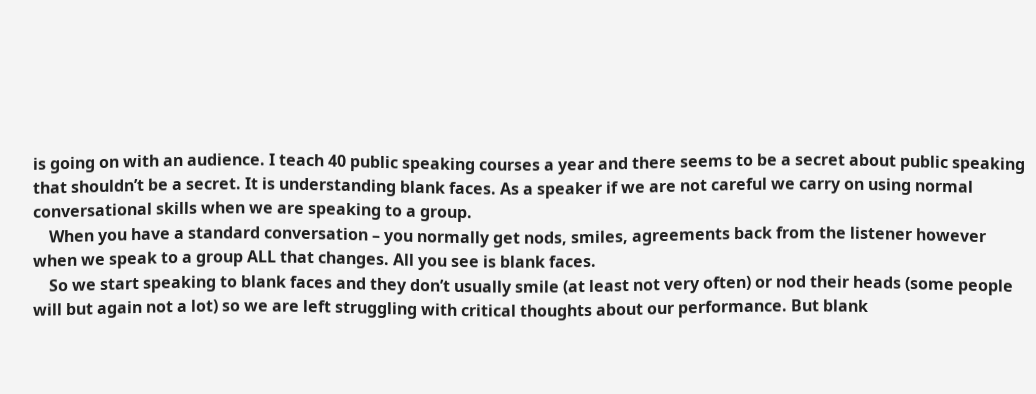is going on with an audience. I teach 40 public speaking courses a year and there seems to be a secret about public speaking that shouldn’t be a secret. It is understanding blank faces. As a speaker if we are not careful we carry on using normal conversational skills when we are speaking to a group.
    When you have a standard conversation – you normally get nods, smiles, agreements back from the listener however when we speak to a group ALL that changes. All you see is blank faces.
    So we start speaking to blank faces and they don’t usually smile (at least not very often) or nod their heads (some people will but again not a lot) so we are left struggling with critical thoughts about our performance. But blank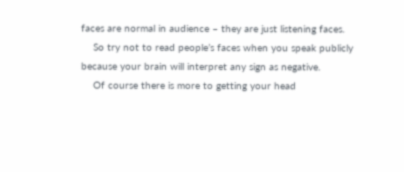faces are normal in audience – they are just listening faces.
    So try not to read people’s faces when you speak publicly because your brain will interpret any sign as negative.
    Of course there is more to getting your head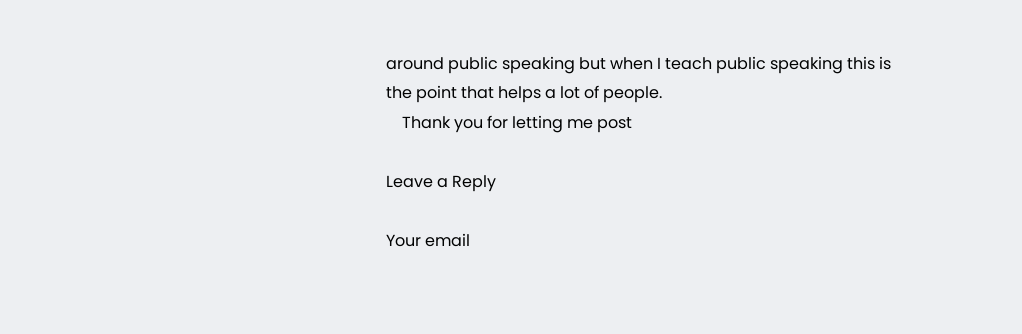around public speaking but when I teach public speaking this is the point that helps a lot of people.
    Thank you for letting me post

Leave a Reply

Your email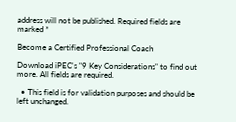address will not be published. Required fields are marked *

Become a Certified Professional Coach

Download iPEC's "9 Key Considerations" to find out more. All fields are required.

  • This field is for validation purposes and should be left unchanged.